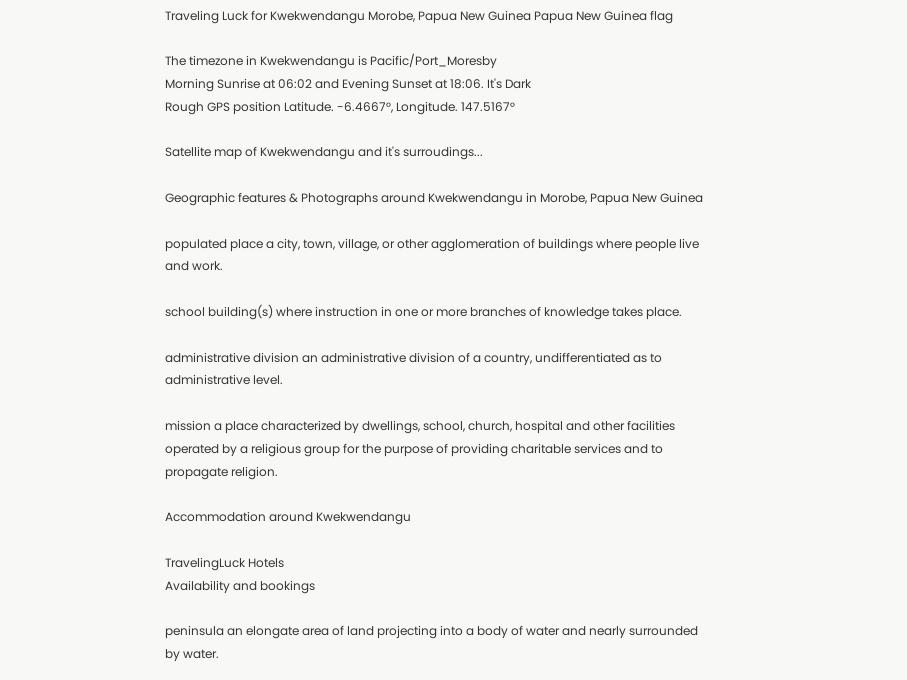Traveling Luck for Kwekwendangu Morobe, Papua New Guinea Papua New Guinea flag

The timezone in Kwekwendangu is Pacific/Port_Moresby
Morning Sunrise at 06:02 and Evening Sunset at 18:06. It's Dark
Rough GPS position Latitude. -6.4667°, Longitude. 147.5167°

Satellite map of Kwekwendangu and it's surroudings...

Geographic features & Photographs around Kwekwendangu in Morobe, Papua New Guinea

populated place a city, town, village, or other agglomeration of buildings where people live and work.

school building(s) where instruction in one or more branches of knowledge takes place.

administrative division an administrative division of a country, undifferentiated as to administrative level.

mission a place characterized by dwellings, school, church, hospital and other facilities operated by a religious group for the purpose of providing charitable services and to propagate religion.

Accommodation around Kwekwendangu

TravelingLuck Hotels
Availability and bookings

peninsula an elongate area of land projecting into a body of water and nearly surrounded by water.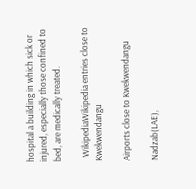hospital a building in which sick or injured, especially those confined to bed, are medically treated.

  WikipediaWikipedia entries close to Kwekwendangu

Airports close to Kwekwendangu

Nadzab(LAE),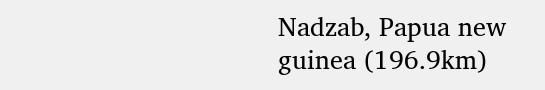Nadzab, Papua new guinea (196.9km)